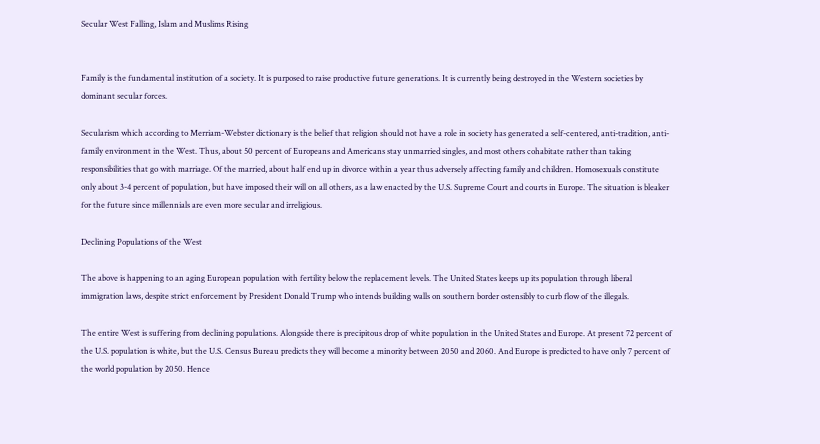Secular West Falling, Islam and Muslims Rising


Family is the fundamental institution of a society. It is purposed to raise productive future generations. It is currently being destroyed in the Western societies by dominant secular forces.

Secularism which according to Merriam-Webster dictionary is the belief that religion should not have a role in society has generated a self-centered, anti-tradition, anti-family environment in the West. Thus, about 50 percent of Europeans and Americans stay unmarried singles, and most others cohabitate rather than taking responsibilities that go with marriage. Of the married, about half end up in divorce within a year thus adversely affecting family and children. Homosexuals constitute only about 3-4 percent of population, but have imposed their will on all others, as a law enacted by the U.S. Supreme Court and courts in Europe. The situation is bleaker for the future since millennials are even more secular and irreligious.

Declining Populations of the West

The above is happening to an aging European population with fertility below the replacement levels. The United States keeps up its population through liberal immigration laws, despite strict enforcement by President Donald Trump who intends building walls on southern border ostensibly to curb flow of the illegals.

The entire West is suffering from declining populations. Alongside there is precipitous drop of white population in the United States and Europe. At present 72 percent of the U.S. population is white, but the U.S. Census Bureau predicts they will become a minority between 2050 and 2060. And Europe is predicted to have only 7 percent of the world population by 2050. Hence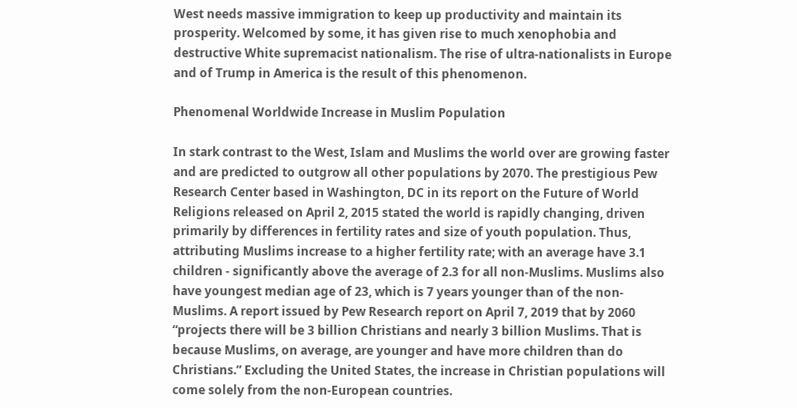West needs massive immigration to keep up productivity and maintain its prosperity. Welcomed by some, it has given rise to much xenophobia and destructive White supremacist nationalism. The rise of ultra-nationalists in Europe and of Trump in America is the result of this phenomenon.

Phenomenal Worldwide Increase in Muslim Population

In stark contrast to the West, Islam and Muslims the world over are growing faster and are predicted to outgrow all other populations by 2070. The prestigious Pew Research Center based in Washington, DC in its report on the Future of World Religions released on April 2, 2015 stated the world is rapidly changing, driven primarily by differences in fertility rates and size of youth population. Thus, attributing Muslims increase to a higher fertility rate; with an average have 3.1 children - significantly above the average of 2.3 for all non-Muslims. Muslims also have youngest median age of 23, which is 7 years younger than of the non-Muslims. A report issued by Pew Research report on April 7, 2019 that by 2060 “projects there will be 3 billion Christians and nearly 3 billion Muslims. That is because Muslims, on average, are younger and have more children than do Christians.” Excluding the United States, the increase in Christian populations will come solely from the non-European countries.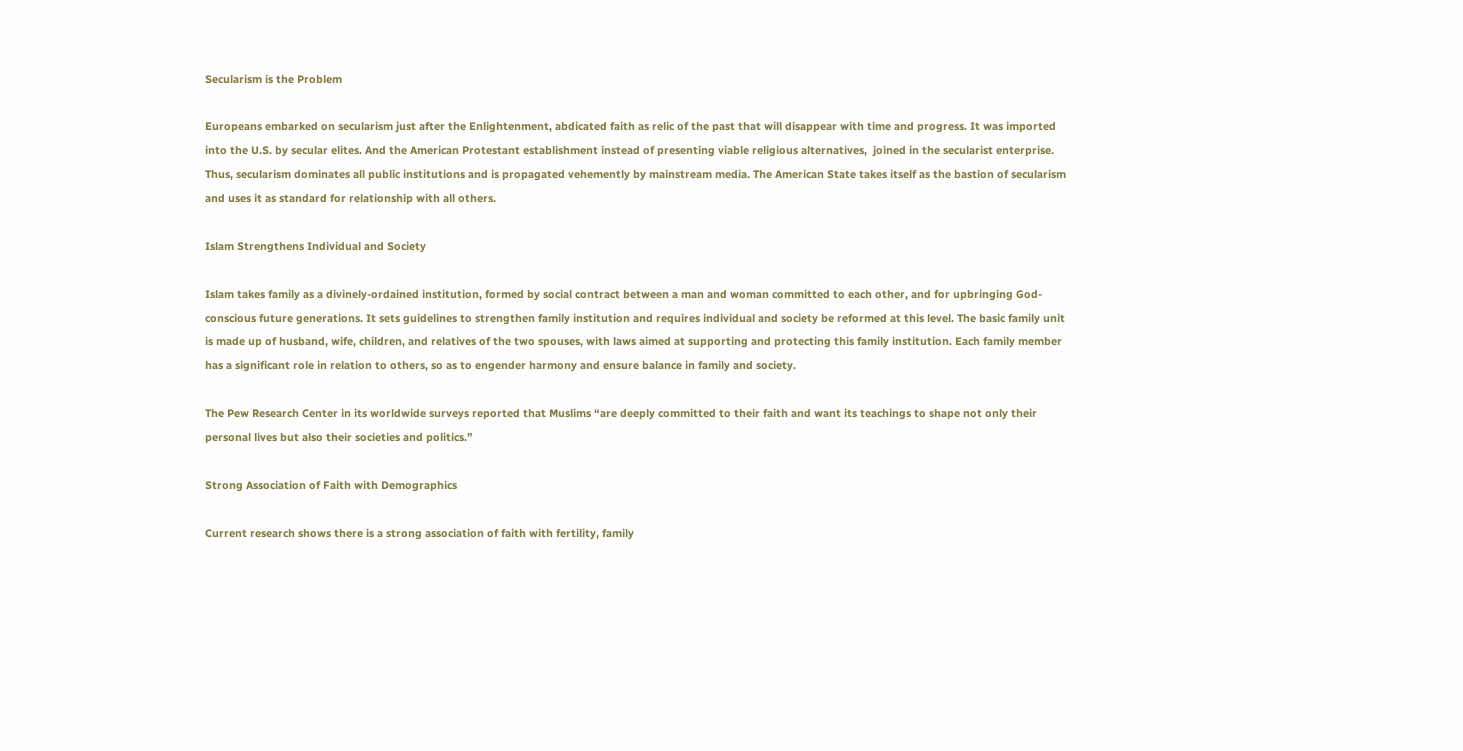Secularism is the Problem

Europeans embarked on secularism just after the Enlightenment, abdicated faith as relic of the past that will disappear with time and progress. It was imported into the U.S. by secular elites. And the American Protestant establishment instead of presenting viable religious alternatives,  joined in the secularist enterprise. Thus, secularism dominates all public institutions and is propagated vehemently by mainstream media. The American State takes itself as the bastion of secularism and uses it as standard for relationship with all others.

Islam Strengthens Individual and Society

Islam takes family as a divinely-ordained institution, formed by social contract between a man and woman committed to each other, and for upbringing God-conscious future generations. It sets guidelines to strengthen family institution and requires individual and society be reformed at this level. The basic family unit is made up of husband, wife, children, and relatives of the two spouses, with laws aimed at supporting and protecting this family institution. Each family member has a significant role in relation to others, so as to engender harmony and ensure balance in family and society.

The Pew Research Center in its worldwide surveys reported that Muslims “are deeply committed to their faith and want its teachings to shape not only their personal lives but also their societies and politics.”

Strong Association of Faith with Demographics

Current research shows there is a strong association of faith with fertility, family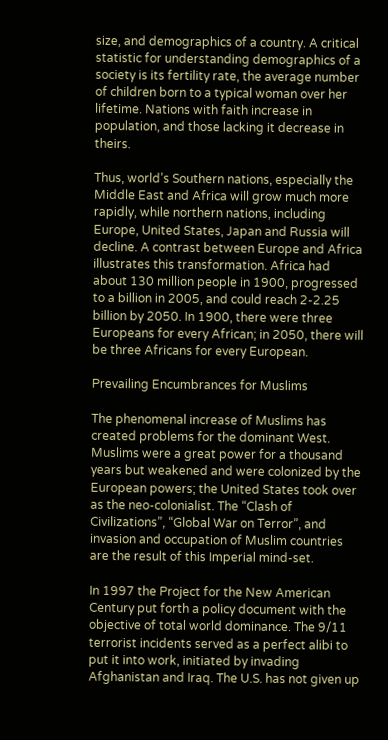size, and demographics of a country. A critical statistic for understanding demographics of a society is its fertility rate, the average number of children born to a typical woman over her lifetime. Nations with faith increase in population, and those lacking it decrease in theirs.

Thus, world’s Southern nations, especially the Middle East and Africa will grow much more rapidly, while northern nations, including Europe, United States, Japan and Russia will decline. A contrast between Europe and Africa illustrates this transformation. Africa had about 130 million people in 1900, progressed to a billion in 2005, and could reach 2-2.25 billion by 2050. In 1900, there were three Europeans for every African; in 2050, there will be three Africans for every European.

Prevailing Encumbrances for Muslims

The phenomenal increase of Muslims has created problems for the dominant West. Muslims were a great power for a thousand years but weakened and were colonized by the European powers; the United States took over as the neo-colonialist. The “Clash of Civilizations”, “Global War on Terror”, and invasion and occupation of Muslim countries are the result of this Imperial mind-set.

In 1997 the Project for the New American Century put forth a policy document with the objective of total world dominance. The 9/11 terrorist incidents served as a perfect alibi to put it into work, initiated by invading Afghanistan and Iraq. The U.S. has not given up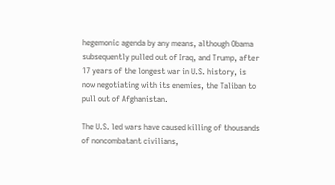hegemonic agenda by any means, although Obama subsequently pulled out of Iraq, and Trump, after 17 years of the longest war in U.S. history, is now negotiating with its enemies, the Taliban to pull out of Afghanistan.

The U.S. led wars have caused killing of thousands of noncombatant civilians,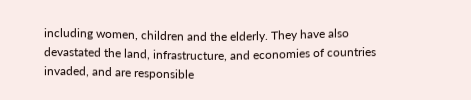including women, children and the elderly. They have also devastated the land, infrastructure, and economies of countries invaded, and are responsible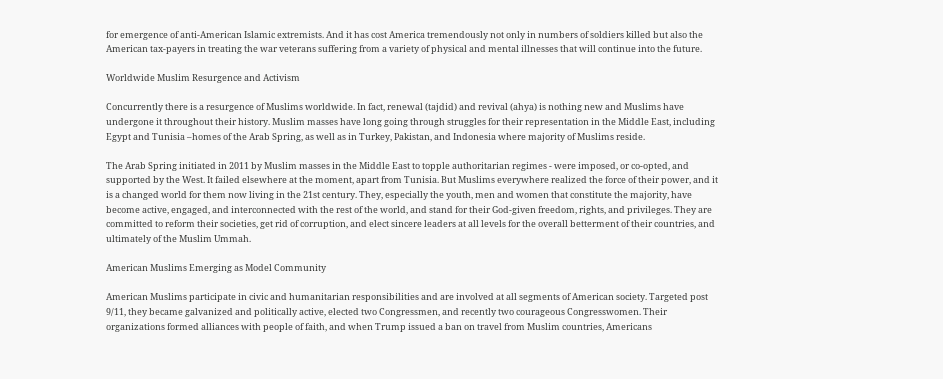for emergence of anti-American Islamic extremists. And it has cost America tremendously not only in numbers of soldiers killed but also the American tax-payers in treating the war veterans suffering from a variety of physical and mental illnesses that will continue into the future.

Worldwide Muslim Resurgence and Activism

Concurrently there is a resurgence of Muslims worldwide. In fact, renewal (tajdid) and revival (ahya) is nothing new and Muslims have undergone it throughout their history. Muslim masses have long going through struggles for their representation in the Middle East, including Egypt and Tunisia –homes of the Arab Spring, as well as in Turkey, Pakistan, and Indonesia where majority of Muslims reside.

The Arab Spring initiated in 2011 by Muslim masses in the Middle East to topple authoritarian regimes - were imposed, or co-opted, and supported by the West. It failed elsewhere at the moment, apart from Tunisia. But Muslims everywhere realized the force of their power, and it is a changed world for them now living in the 21st century. They, especially the youth, men and women that constitute the majority, have become active, engaged, and interconnected with the rest of the world, and stand for their God-given freedom, rights, and privileges. They are committed to reform their societies, get rid of corruption, and elect sincere leaders at all levels for the overall betterment of their countries, and ultimately of the Muslim Ummah.

American Muslims Emerging as Model Community

American Muslims participate in civic and humanitarian responsibilities and are involved at all segments of American society. Targeted post 9/11, they became galvanized and politically active, elected two Congressmen, and recently two courageous Congresswomen. Their organizations formed alliances with people of faith, and when Trump issued a ban on travel from Muslim countries, Americans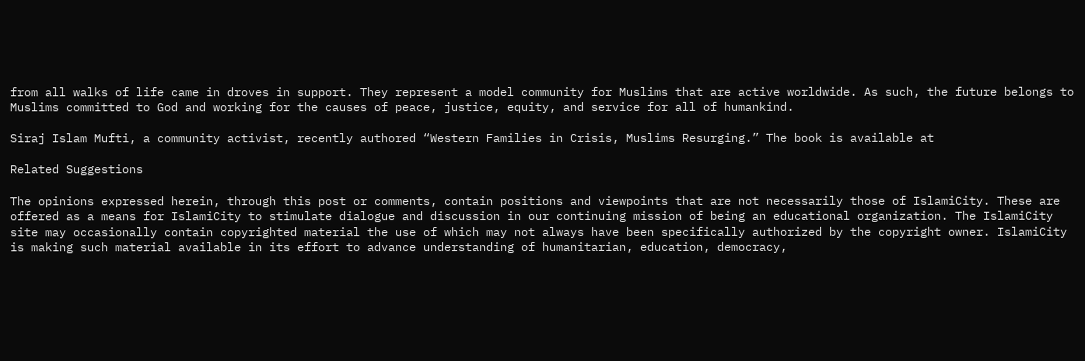from all walks of life came in droves in support. They represent a model community for Muslims that are active worldwide. As such, the future belongs to Muslims committed to God and working for the causes of peace, justice, equity, and service for all of humankind.

Siraj Islam Mufti, a community activist, recently authored “Western Families in Crisis, Muslims Resurging.” The book is available at

Related Suggestions

The opinions expressed herein, through this post or comments, contain positions and viewpoints that are not necessarily those of IslamiCity. These are offered as a means for IslamiCity to stimulate dialogue and discussion in our continuing mission of being an educational organization. The IslamiCity site may occasionally contain copyrighted material the use of which may not always have been specifically authorized by the copyright owner. IslamiCity is making such material available in its effort to advance understanding of humanitarian, education, democracy,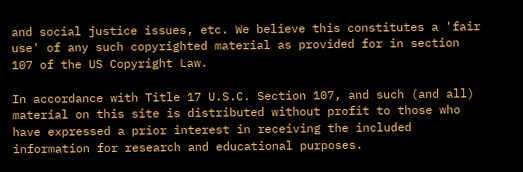and social justice issues, etc. We believe this constitutes a 'fair use' of any such copyrighted material as provided for in section 107 of the US Copyright Law.

In accordance with Title 17 U.S.C. Section 107, and such (and all) material on this site is distributed without profit to those who have expressed a prior interest in receiving the included information for research and educational purposes.